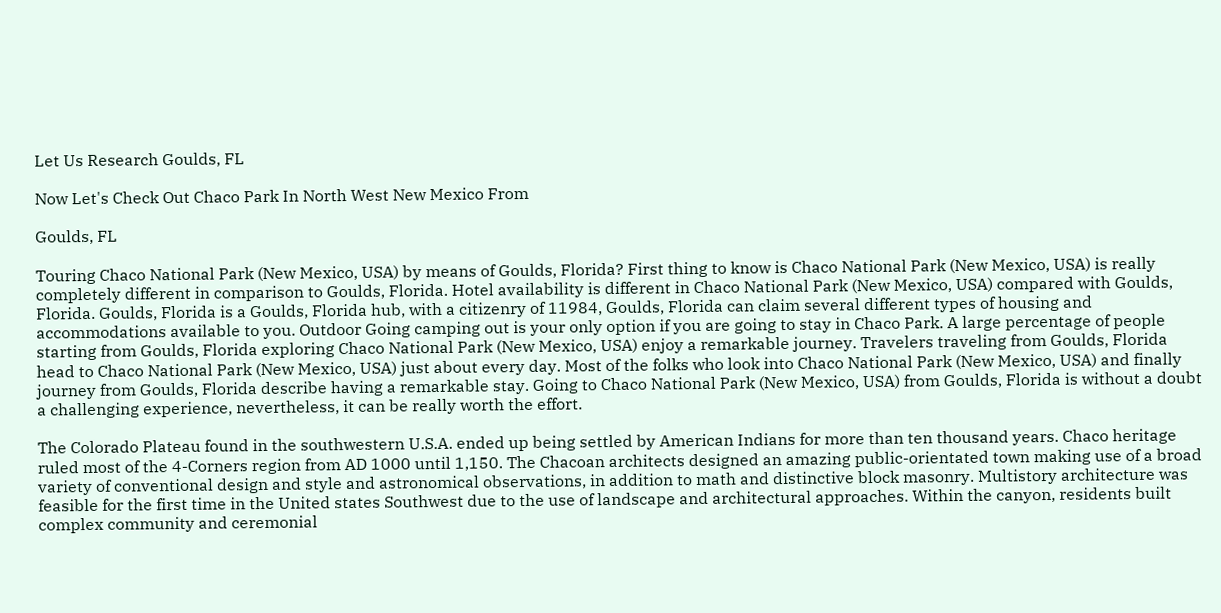Let Us Research Goulds, FL

Now Let's Check Out Chaco Park In North West New Mexico From

Goulds, FL

Touring Chaco National Park (New Mexico, USA) by means of Goulds, Florida? First thing to know is Chaco National Park (New Mexico, USA) is really completely different in comparison to Goulds, Florida. Hotel availability is different in Chaco National Park (New Mexico, USA) compared with Goulds, Florida. Goulds, Florida is a Goulds, Florida hub, with a citizenry of 11984, Goulds, Florida can claim several different types of housing and accommodations available to you. Outdoor Going camping out is your only option if you are going to stay in Chaco Park. A large percentage of people starting from Goulds, Florida exploring Chaco National Park (New Mexico, USA) enjoy a remarkable journey. Travelers traveling from Goulds, Florida head to Chaco National Park (New Mexico, USA) just about every day. Most of the folks who look into Chaco National Park (New Mexico, USA) and finally journey from Goulds, Florida describe having a remarkable stay. Going to Chaco National Park (New Mexico, USA) from Goulds, Florida is without a doubt a challenging experience, nevertheless, it can be really worth the effort.

The Colorado Plateau found in the southwestern U.S.A. ended up being settled by American Indians for more than ten thousand years. Chaco heritage ruled most of the 4-Corners region from AD 1000 until 1,150. The Chacoan architects designed an amazing public-orientated town making use of a broad variety of conventional design and style and astronomical observations, in addition to math and distinctive block masonry. Multistory architecture was feasible for the first time in the United states Southwest due to the use of landscape and architectural approaches. Within the canyon, residents built complex community and ceremonial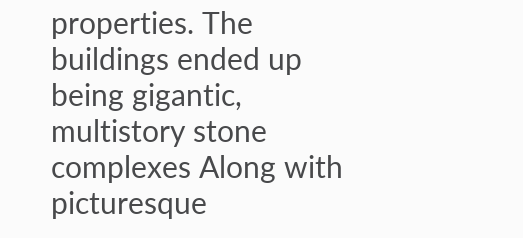properties. The buildings ended up being gigantic, multistory stone complexes Along with picturesque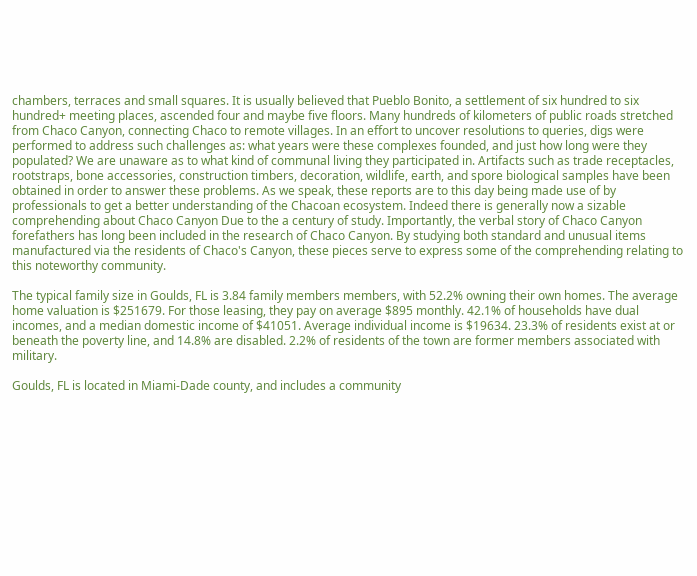chambers, terraces and small squares. It is usually believed that Pueblo Bonito, a settlement of six hundred to six hundred+ meeting places, ascended four and maybe five floors. Many hundreds of kilometers of public roads stretched from Chaco Canyon, connecting Chaco to remote villages. In an effort to uncover resolutions to queries, digs were performed to address such challenges as: what years were these complexes founded, and just how long were they populated? We are unaware as to what kind of communal living they participated in. Artifacts such as trade receptacles, rootstraps, bone accessories, construction timbers, decoration, wildlife, earth, and spore biological samples have been obtained in order to answer these problems. As we speak, these reports are to this day being made use of by professionals to get a better understanding of the Chacoan ecosystem. Indeed there is generally now a sizable comprehending about Chaco Canyon Due to the a century of study. Importantly, the verbal story of Chaco Canyon forefathers has long been included in the research of Chaco Canyon. By studying both standard and unusual items manufactured via the residents of Chaco's Canyon, these pieces serve to express some of the comprehending relating to this noteworthy community.

The typical family size in Goulds, FL is 3.84 family members members, with 52.2% owning their own homes. The average home valuation is $251679. For those leasing, they pay on average $895 monthly. 42.1% of households have dual incomes, and a median domestic income of $41051. Average individual income is $19634. 23.3% of residents exist at or beneath the poverty line, and 14.8% are disabled. 2.2% of residents of the town are former members associated with military.

Goulds, FL is located in Miami-Dade county, and includes a community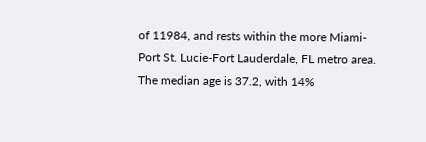of 11984, and rests within the more Miami-Port St. Lucie-Fort Lauderdale, FL metro area. The median age is 37.2, with 14%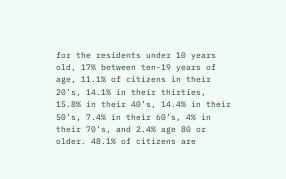for the residents under 10 years old, 17% between ten-19 years of age, 11.1% of citizens in their 20’s, 14.1% in their thirties, 15.8% in their 40’s, 14.4% in their 50’s, 7.4% in their 60’s, 4% in their 70’s, and 2.4% age 80 or older. 48.1% of citizens are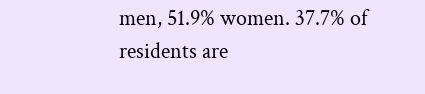men, 51.9% women. 37.7% of residents are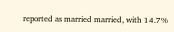reported as married married, with 14.7%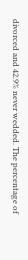divorced and 42.9% never wedded. The percentage of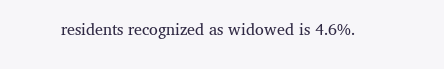residents recognized as widowed is 4.6%.